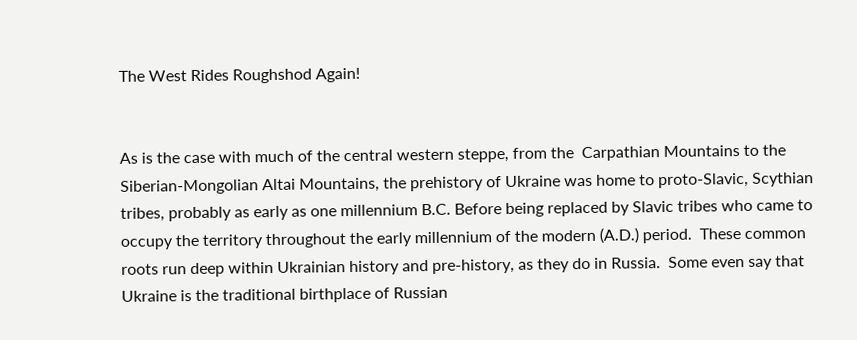The West Rides Roughshod Again!


As is the case with much of the central western steppe, from the  Carpathian Mountains to the Siberian-Mongolian Altai Mountains, the prehistory of Ukraine was home to proto-Slavic, Scythian tribes, probably as early as one millennium B.C. Before being replaced by Slavic tribes who came to occupy the territory throughout the early millennium of the modern (A.D.) period.  These common roots run deep within Ukrainian history and pre-history, as they do in Russia.  Some even say that Ukraine is the traditional birthplace of Russian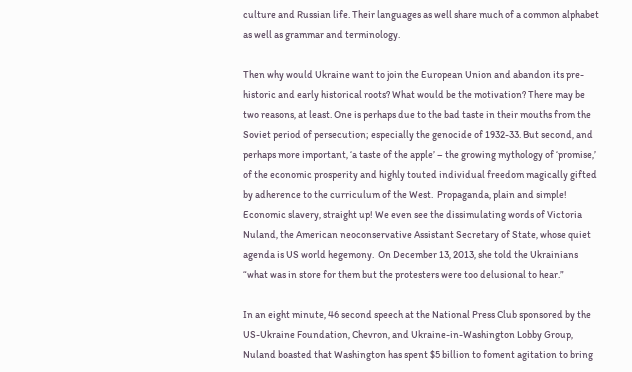culture and Russian life. Their languages as well share much of a common alphabet as well as grammar and terminology.

Then why would Ukraine want to join the European Union and abandon its pre-historic and early historical roots? What would be the motivation? There may be two reasons, at least. One is perhaps due to the bad taste in their mouths from the Soviet period of persecution; especially the genocide of 1932-33. But second, and perhaps more important, ‘a taste of the apple’ – the growing mythology of ‘promise,’ of the economic prosperity and highly touted individual freedom magically gifted by adherence to the curriculum of the West.  Propaganda, plain and simple!  Economic slavery, straight up! We even see the dissimulating words of Victoria Nuland, the American neoconservative Assistant Secretary of State, whose quiet agenda is US world hegemony.  On December 13, 2013, she told the Ukrainians “what was in store for them but the protesters were too delusional to hear.”

In an eight minute, 46 second speech at the National Press Club sponsored by the US-Ukraine Foundation, Chevron, and Ukraine-in-Washington Lobby Group, Nuland boasted that Washington has spent $5 billion to foment agitation to bring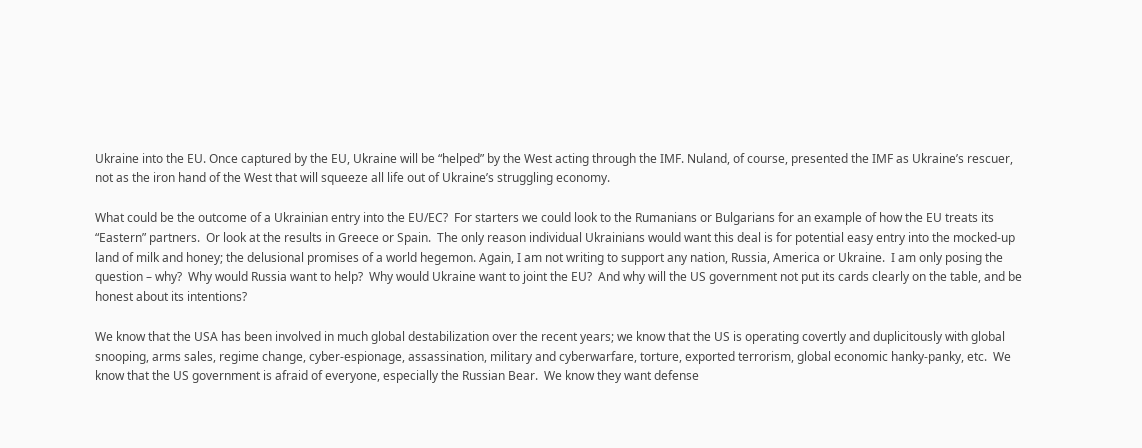Ukraine into the EU. Once captured by the EU, Ukraine will be “helped” by the West acting through the IMF. Nuland, of course, presented the IMF as Ukraine’s rescuer, not as the iron hand of the West that will squeeze all life out of Ukraine’s struggling economy.

What could be the outcome of a Ukrainian entry into the EU/EC?  For starters we could look to the Rumanians or Bulgarians for an example of how the EU treats its “Eastern” partners.  Or look at the results in Greece or Spain.  The only reason individual Ukrainians would want this deal is for potential easy entry into the mocked-up land of milk and honey; the delusional promises of a world hegemon. Again, I am not writing to support any nation, Russia, America or Ukraine.  I am only posing the question – why?  Why would Russia want to help?  Why would Ukraine want to joint the EU?  And why will the US government not put its cards clearly on the table, and be honest about its intentions?

We know that the USA has been involved in much global destabilization over the recent years; we know that the US is operating covertly and duplicitously with global snooping, arms sales, regime change, cyber-espionage, assassination, military and cyberwarfare, torture, exported terrorism, global economic hanky-panky, etc.  We know that the US government is afraid of everyone, especially the Russian Bear.  We know they want defense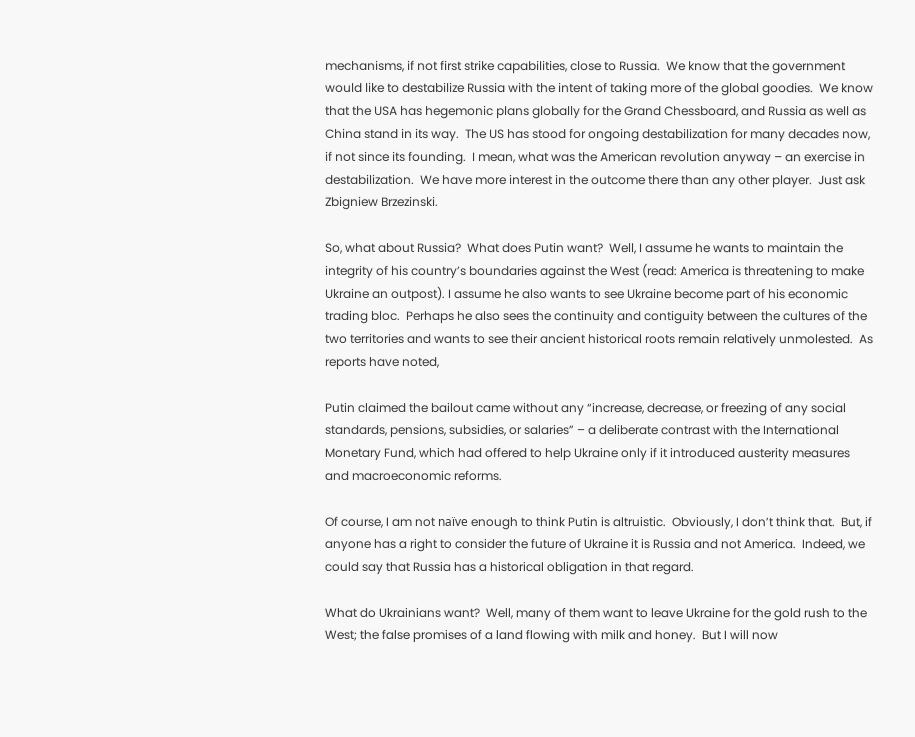mechanisms, if not first strike capabilities, close to Russia.  We know that the government would like to destabilize Russia with the intent of taking more of the global goodies.  We know that the USA has hegemonic plans globally for the Grand Chessboard, and Russia as well as China stand in its way.  The US has stood for ongoing destabilization for many decades now, if not since its founding.  I mean, what was the American revolution anyway – an exercise in destabilization.  We have more interest in the outcome there than any other player.  Just ask Zbigniew Brzezinski.

So, what about Russia?  What does Putin want?  Well, I assume he wants to maintain the integrity of his country’s boundaries against the West (read: America is threatening to make Ukraine an outpost). I assume he also wants to see Ukraine become part of his economic trading bloc.  Perhaps he also sees the continuity and contiguity between the cultures of the two territories and wants to see their ancient historical roots remain relatively unmolested.  As reports have noted,

Putin claimed the bailout came without any “increase, decrease, or freezing of any social standards, pensions, subsidies, or salaries” – a deliberate contrast with the International Monetary Fund, which had offered to help Ukraine only if it introduced austerity measures and macroeconomic reforms.

Of course, I am not naïve enough to think Putin is altruistic.  Obviously, I don’t think that.  But, if anyone has a right to consider the future of Ukraine it is Russia and not America.  Indeed, we could say that Russia has a historical obligation in that regard.

What do Ukrainians want?  Well, many of them want to leave Ukraine for the gold rush to the West; the false promises of a land flowing with milk and honey.  But I will now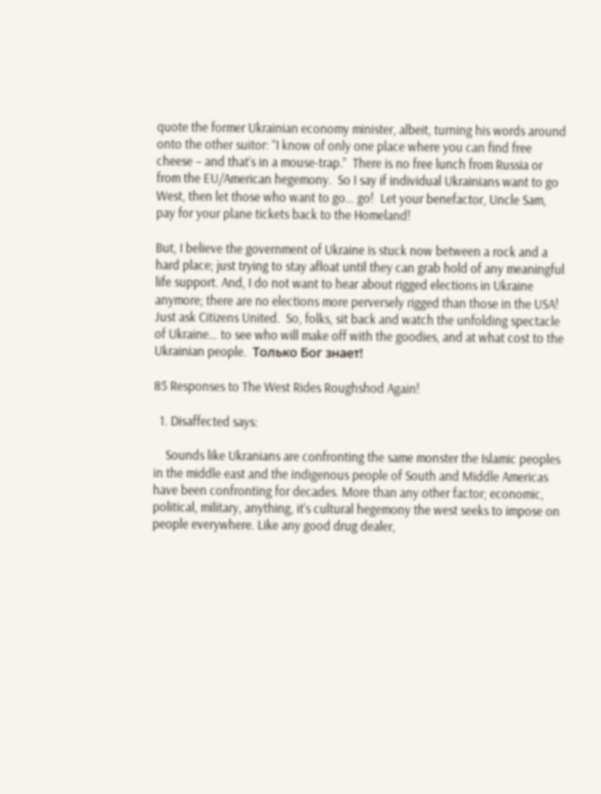quote the former Ukrainian economy minister, albeit, turning his words around onto the other suitor: “I know of only one place where you can find free cheese – and that’s in a mouse-trap.”  There is no free lunch from Russia or from the EU/American hegemony.  So I say if individual Ukrainians want to go West, then let those who want to go… go!  Let your benefactor, Uncle Sam, pay for your plane tickets back to the Homeland!

But, I believe the government of Ukraine is stuck now between a rock and a hard place; just trying to stay afloat until they can grab hold of any meaningful life support. And, I do not want to hear about rigged elections in Ukraine anymore; there are no elections more perversely rigged than those in the USA!  Just ask Citizens United.  So, folks, sit back and watch the unfolding spectacle of Ukraine… to see who will make off with the goodies, and at what cost to the Ukrainian people.  Только Бог знает!

85 Responses to The West Rides Roughshod Again!

  1. Disaffected says:

    Sounds like Ukranians are confronting the same monster the Islamic peoples in the middle east and the indigenous people of South and Middle Americas have been confronting for decades. More than any other factor; economic, political, military, anything, it’s cultural hegemony the west seeks to impose on people everywhere. Like any good drug dealer,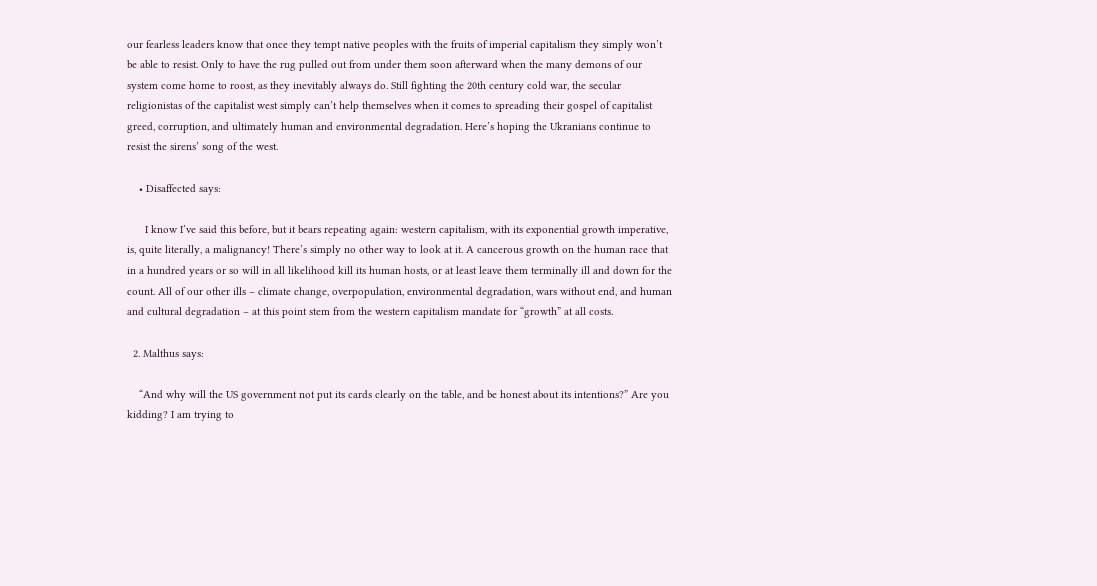our fearless leaders know that once they tempt native peoples with the fruits of imperial capitalism they simply won’t be able to resist. Only to have the rug pulled out from under them soon afterward when the many demons of our system come home to roost, as they inevitably always do. Still fighting the 20th century cold war, the secular religionistas of the capitalist west simply can’t help themselves when it comes to spreading their gospel of capitalist greed, corruption, and ultimately human and environmental degradation. Here’s hoping the Ukranians continue to resist the sirens’ song of the west.

    • Disaffected says:

      I know I’ve said this before, but it bears repeating again: western capitalism, with its exponential growth imperative, is, quite literally, a malignancy! There’s simply no other way to look at it. A cancerous growth on the human race that in a hundred years or so will in all likelihood kill its human hosts, or at least leave them terminally ill and down for the count. All of our other ills – climate change, overpopulation, environmental degradation, wars without end, and human and cultural degradation – at this point stem from the western capitalism mandate for “growth” at all costs.

  2. Malthus says:

    “And why will the US government not put its cards clearly on the table, and be honest about its intentions?” Are you kidding? I am trying to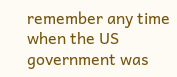remember any time when the US government was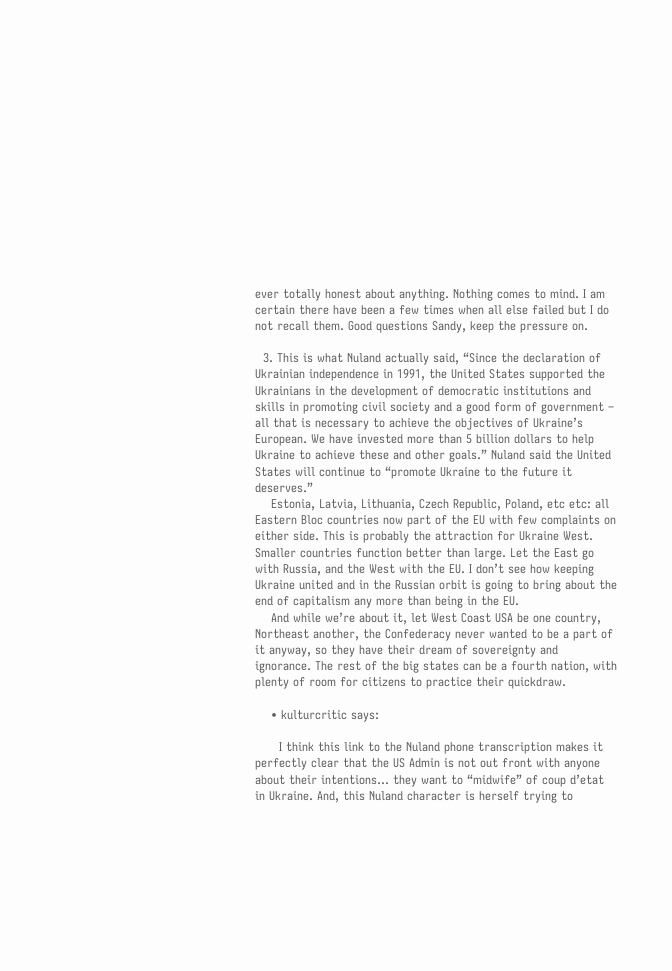ever totally honest about anything. Nothing comes to mind. I am certain there have been a few times when all else failed but I do not recall them. Good questions Sandy, keep the pressure on.

  3. This is what Nuland actually said, “Since the declaration of Ukrainian independence in 1991, the United States supported the Ukrainians in the development of democratic institutions and skills in promoting civil society and a good form of government – all that is necessary to achieve the objectives of Ukraine’s European. We have invested more than 5 billion dollars to help Ukraine to achieve these and other goals.” Nuland said the United States will continue to “promote Ukraine to the future it deserves.”
    Estonia, Latvia, Lithuania, Czech Republic, Poland, etc etc: all Eastern Bloc countries now part of the EU with few complaints on either side. This is probably the attraction for Ukraine West. Smaller countries function better than large. Let the East go with Russia, and the West with the EU. I don’t see how keeping Ukraine united and in the Russian orbit is going to bring about the end of capitalism any more than being in the EU.
    And while we’re about it, let West Coast USA be one country, Northeast another, the Confederacy never wanted to be a part of it anyway, so they have their dream of sovereignty and ignorance. The rest of the big states can be a fourth nation, with plenty of room for citizens to practice their quickdraw.

    • kulturcritic says:

      I think this link to the Nuland phone transcription makes it perfectly clear that the US Admin is not out front with anyone about their intentions… they want to “midwife” of coup d’etat in Ukraine. And, this Nuland character is herself trying to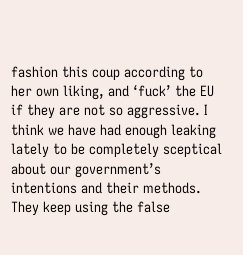fashion this coup according to her own liking, and ‘fuck’ the EU if they are not so aggressive. I think we have had enough leaking lately to be completely sceptical about our government’s intentions and their methods. They keep using the false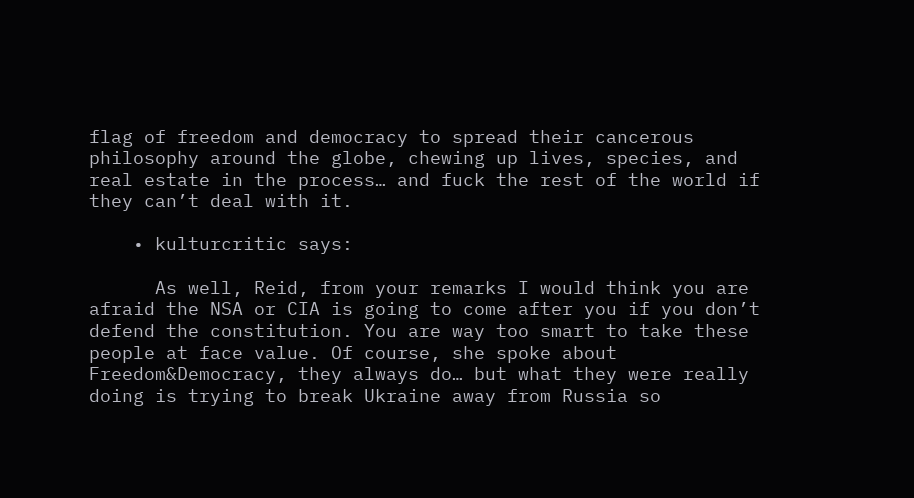flag of freedom and democracy to spread their cancerous philosophy around the globe, chewing up lives, species, and real estate in the process… and fuck the rest of the world if they can’t deal with it.

    • kulturcritic says:

      As well, Reid, from your remarks I would think you are afraid the NSA or CIA is going to come after you if you don’t defend the constitution. You are way too smart to take these people at face value. Of course, she spoke about Freedom&Democracy, they always do… but what they were really doing is trying to break Ukraine away from Russia so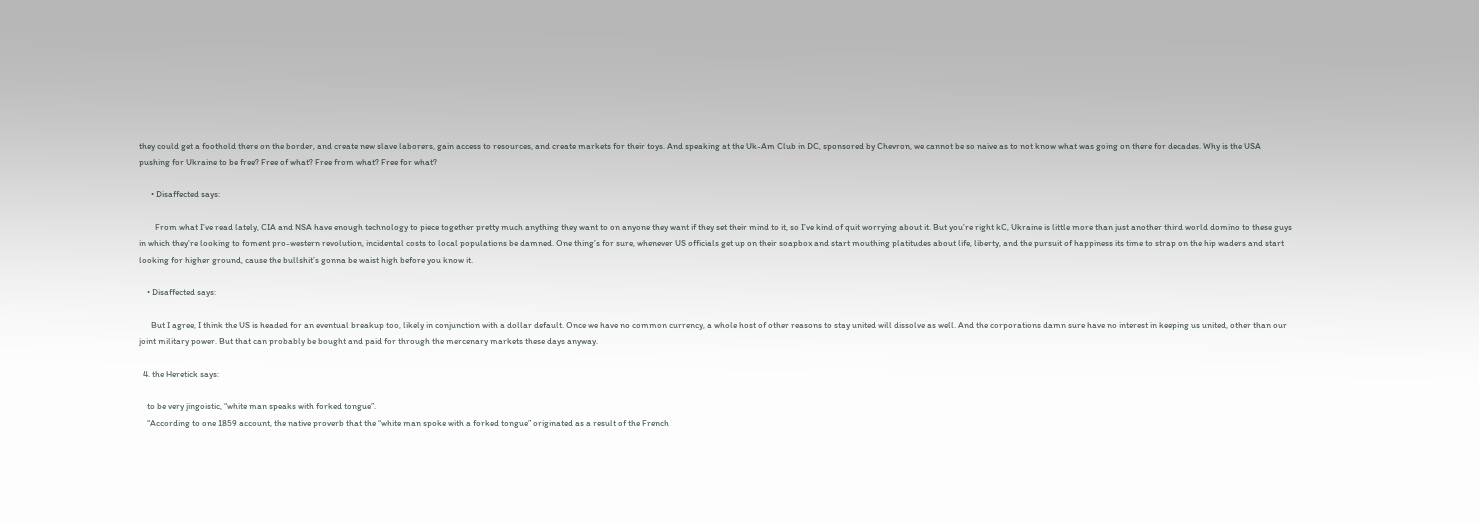they could get a foothold there on the border, and create new slave laborers, gain access to resources, and create markets for their toys. And speaking at the Uk-Am Club in DC, sponsored by Chevron, we cannot be so naive as to not know what was going on there for decades. Why is the USA pushing for Ukraine to be free? Free of what? Free from what? Free for what?

      • Disaffected says:

        From what I’ve read lately, CIA and NSA have enough technology to piece together pretty much anything they want to on anyone they want if they set their mind to it, so I’ve kind of quit worrying about it. But you’re right kC, Ukraine is little more than just another third world domino to these guys in which they’re looking to foment pro-western revolution, incidental costs to local populations be damned. One thing’s for sure, whenever US officials get up on their soapbox and start mouthing platitudes about life, liberty, and the pursuit of happiness its time to strap on the hip waders and start looking for higher ground, cause the bullshit’s gonna be waist high before you know it.

    • Disaffected says:

      But I agree, I think the US is headed for an eventual breakup too, likely in conjunction with a dollar default. Once we have no common currency, a whole host of other reasons to stay united will dissolve as well. And the corporations damn sure have no interest in keeping us united, other than our joint military power. But that can probably be bought and paid for through the mercenary markets these days anyway.

  4. the Heretick says:

    to be very jingoistic, “white man speaks with forked tongue”.
    “According to one 1859 account, the native proverb that the “white man spoke with a forked tongue” originated as a result of the French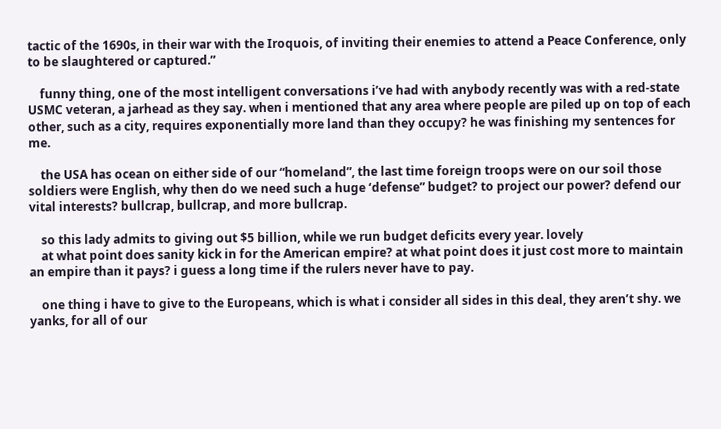tactic of the 1690s, in their war with the Iroquois, of inviting their enemies to attend a Peace Conference, only to be slaughtered or captured.”

    funny thing, one of the most intelligent conversations i’ve had with anybody recently was with a red-state USMC veteran, a jarhead as they say. when i mentioned that any area where people are piled up on top of each other, such as a city, requires exponentially more land than they occupy? he was finishing my sentences for me.

    the USA has ocean on either side of our “homeland”, the last time foreign troops were on our soil those soldiers were English, why then do we need such a huge ‘defense” budget? to project our power? defend our vital interests? bullcrap, bullcrap, and more bullcrap.

    so this lady admits to giving out $5 billion, while we run budget deficits every year. lovely
    at what point does sanity kick in for the American empire? at what point does it just cost more to maintain an empire than it pays? i guess a long time if the rulers never have to pay.

    one thing i have to give to the Europeans, which is what i consider all sides in this deal, they aren’t shy. we yanks, for all of our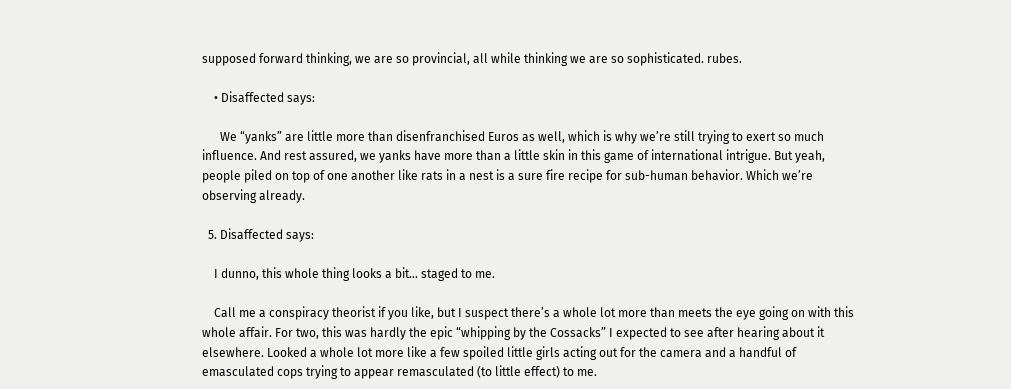supposed forward thinking, we are so provincial, all while thinking we are so sophisticated. rubes.

    • Disaffected says:

      We “yanks” are little more than disenfranchised Euros as well, which is why we’re still trying to exert so much influence. And rest assured, we yanks have more than a little skin in this game of international intrigue. But yeah, people piled on top of one another like rats in a nest is a sure fire recipe for sub-human behavior. Which we’re observing already.

  5. Disaffected says:

    I dunno, this whole thing looks a bit… staged to me.

    Call me a conspiracy theorist if you like, but I suspect there’s a whole lot more than meets the eye going on with this whole affair. For two, this was hardly the epic “whipping by the Cossacks” I expected to see after hearing about it elsewhere. Looked a whole lot more like a few spoiled little girls acting out for the camera and a handful of emasculated cops trying to appear remasculated (to little effect) to me.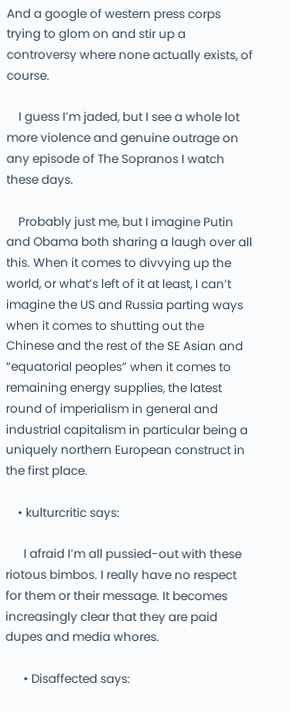And a google of western press corps trying to glom on and stir up a controversy where none actually exists, of course.

    I guess I’m jaded, but I see a whole lot more violence and genuine outrage on any episode of The Sopranos I watch these days.

    Probably just me, but I imagine Putin and Obama both sharing a laugh over all this. When it comes to divvying up the world, or what’s left of it at least, I can’t imagine the US and Russia parting ways when it comes to shutting out the Chinese and the rest of the SE Asian and “equatorial peoples” when it comes to remaining energy supplies, the latest round of imperialism in general and industrial capitalism in particular being a uniquely northern European construct in the first place.

    • kulturcritic says:

      I afraid I’m all pussied-out with these riotous bimbos. I really have no respect for them or their message. It becomes increasingly clear that they are paid dupes and media whores.

      • Disaffected says: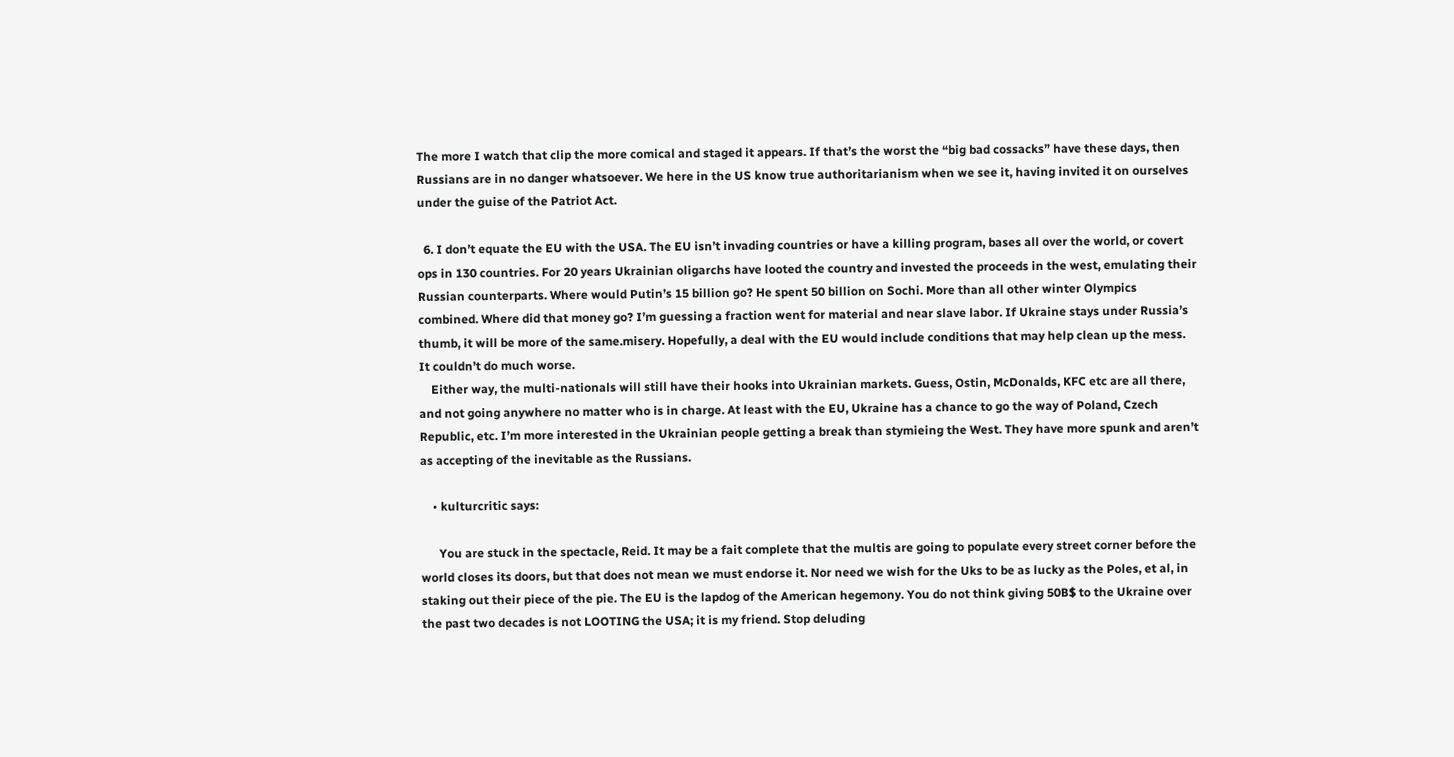The more I watch that clip the more comical and staged it appears. If that’s the worst the “big bad cossacks” have these days, then Russians are in no danger whatsoever. We here in the US know true authoritarianism when we see it, having invited it on ourselves under the guise of the Patriot Act.

  6. I don’t equate the EU with the USA. The EU isn’t invading countries or have a killing program, bases all over the world, or covert ops in 130 countries. For 20 years Ukrainian oligarchs have looted the country and invested the proceeds in the west, emulating their Russian counterparts. Where would Putin’s 15 billion go? He spent 50 billion on Sochi. More than all other winter Olympics combined. Where did that money go? I’m guessing a fraction went for material and near slave labor. If Ukraine stays under Russia’s thumb, it will be more of the same.misery. Hopefully, a deal with the EU would include conditions that may help clean up the mess. It couldn’t do much worse.
    Either way, the multi-nationals will still have their hooks into Ukrainian markets. Guess, Ostin, McDonalds, KFC etc are all there, and not going anywhere no matter who is in charge. At least with the EU, Ukraine has a chance to go the way of Poland, Czech Republic, etc. I’m more interested in the Ukrainian people getting a break than stymieing the West. They have more spunk and aren’t as accepting of the inevitable as the Russians.

    • kulturcritic says:

      You are stuck in the spectacle, Reid. It may be a fait complete that the multis are going to populate every street corner before the world closes its doors, but that does not mean we must endorse it. Nor need we wish for the Uks to be as lucky as the Poles, et al, in staking out their piece of the pie. The EU is the lapdog of the American hegemony. You do not think giving 50B$ to the Ukraine over the past two decades is not LOOTING the USA; it is my friend. Stop deluding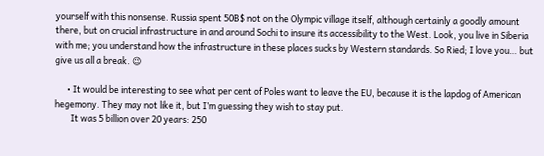yourself with this nonsense. Russia spent 50B$ not on the Olympic village itself, although certainly a goodly amount there, but on crucial infrastructure in and around Sochi to insure its accessibility to the West. Look, you live in Siberia with me; you understand how the infrastructure in these places sucks by Western standards. So Ried; I love you… but give us all a break. 😉

      • It would be interesting to see what per cent of Poles want to leave the EU, because it is the lapdog of American hegemony. They may not like it, but I’m guessing they wish to stay put.
        It was 5 billion over 20 years: 250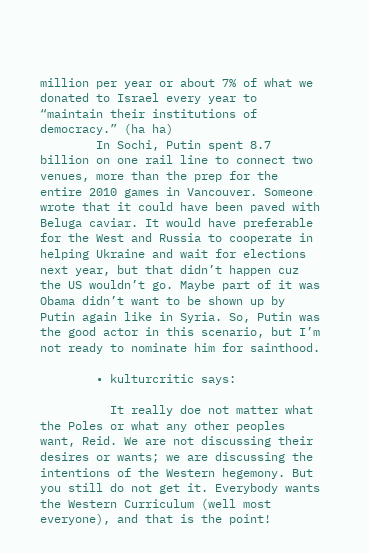million per year or about 7% of what we donated to Israel every year to “maintain their institutions of democracy.” (ha ha)
        In Sochi, Putin spent 8.7 billion on one rail line to connect two venues, more than the prep for the entire 2010 games in Vancouver. Someone wrote that it could have been paved with Beluga caviar. It would have preferable for the West and Russia to cooperate in helping Ukraine and wait for elections next year, but that didn’t happen cuz the US wouldn’t go. Maybe part of it was Obama didn’t want to be shown up by Putin again like in Syria. So, Putin was the good actor in this scenario, but I’m not ready to nominate him for sainthood.

        • kulturcritic says:

          It really doe not matter what the Poles or what any other peoples want, Reid. We are not discussing their desires or wants; we are discussing the intentions of the Western hegemony. But you still do not get it. Everybody wants the Western Curriculum (well most everyone), and that is the point!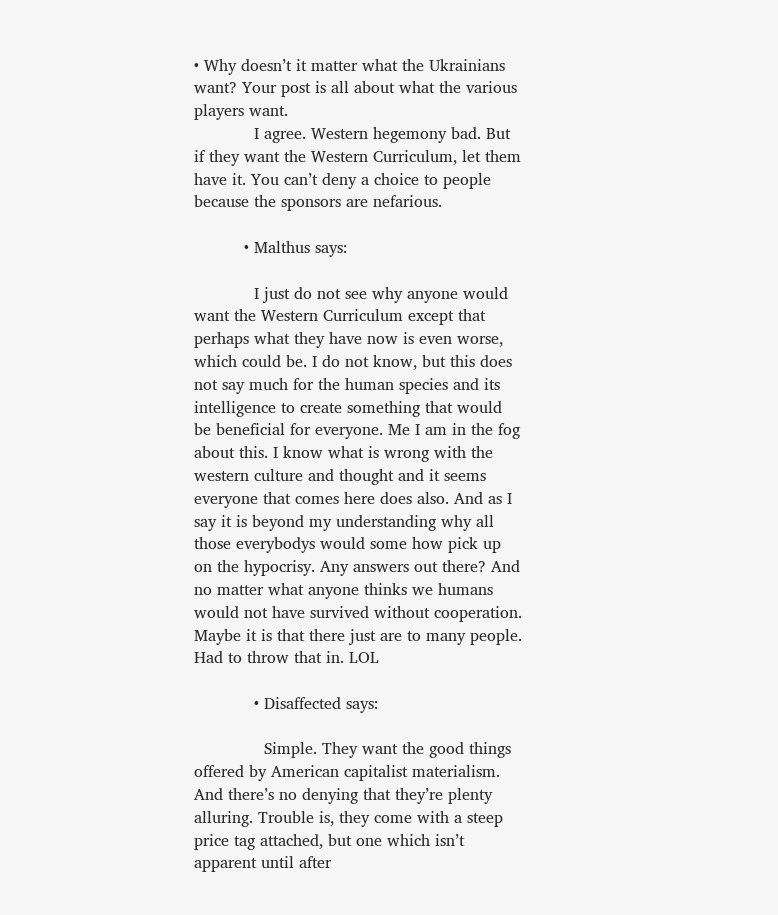• Why doesn’t it matter what the Ukrainians want? Your post is all about what the various players want.
            I agree. Western hegemony bad. But if they want the Western Curriculum, let them have it. You can’t deny a choice to people because the sponsors are nefarious.

          • Malthus says:

            I just do not see why anyone would want the Western Curriculum except that perhaps what they have now is even worse, which could be. I do not know, but this does not say much for the human species and its intelligence to create something that would be beneficial for everyone. Me I am in the fog about this. I know what is wrong with the western culture and thought and it seems everyone that comes here does also. And as I say it is beyond my understanding why all those everybodys would some how pick up on the hypocrisy. Any answers out there? And no matter what anyone thinks we humans would not have survived without cooperation. Maybe it is that there just are to many people. Had to throw that in. LOL

            • Disaffected says:

              Simple. They want the good things offered by American capitalist materialism. And there’s no denying that they’re plenty alluring. Trouble is, they come with a steep price tag attached, but one which isn’t apparent until after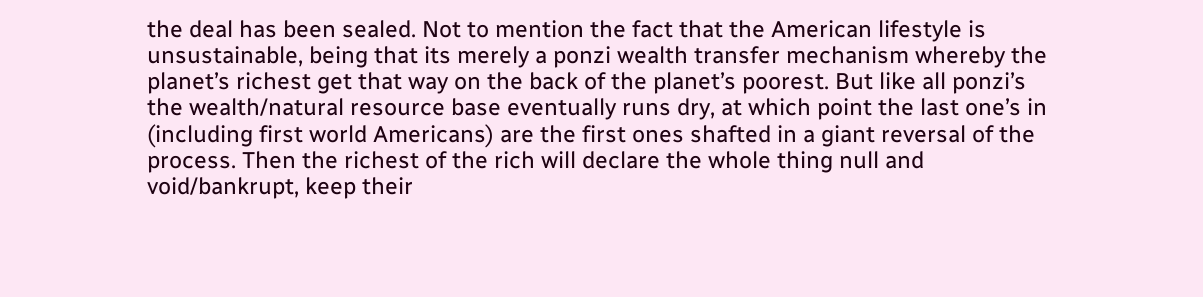the deal has been sealed. Not to mention the fact that the American lifestyle is unsustainable, being that its merely a ponzi wealth transfer mechanism whereby the planet’s richest get that way on the back of the planet’s poorest. But like all ponzi’s the wealth/natural resource base eventually runs dry, at which point the last one’s in (including first world Americans) are the first ones shafted in a giant reversal of the process. Then the richest of the rich will declare the whole thing null and void/bankrupt, keep their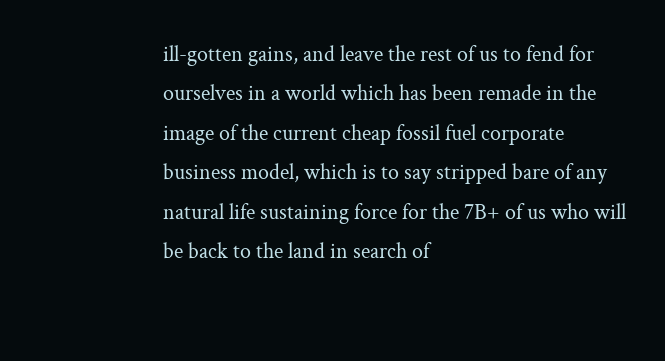ill-gotten gains, and leave the rest of us to fend for ourselves in a world which has been remade in the image of the current cheap fossil fuel corporate business model, which is to say stripped bare of any natural life sustaining force for the 7B+ of us who will be back to the land in search of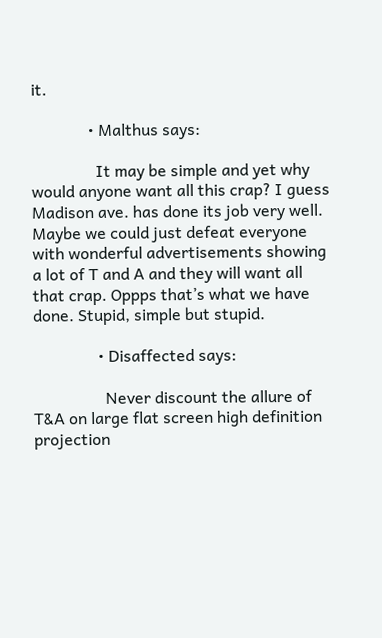it.

              • Malthus says:

                It may be simple and yet why would anyone want all this crap? I guess Madison ave. has done its job very well. Maybe we could just defeat everyone with wonderful advertisements showing a lot of T and A and they will want all that crap. Oppps that’s what we have done. Stupid, simple but stupid.

                • Disaffected says:

                  Never discount the allure of T&A on large flat screen high definition projection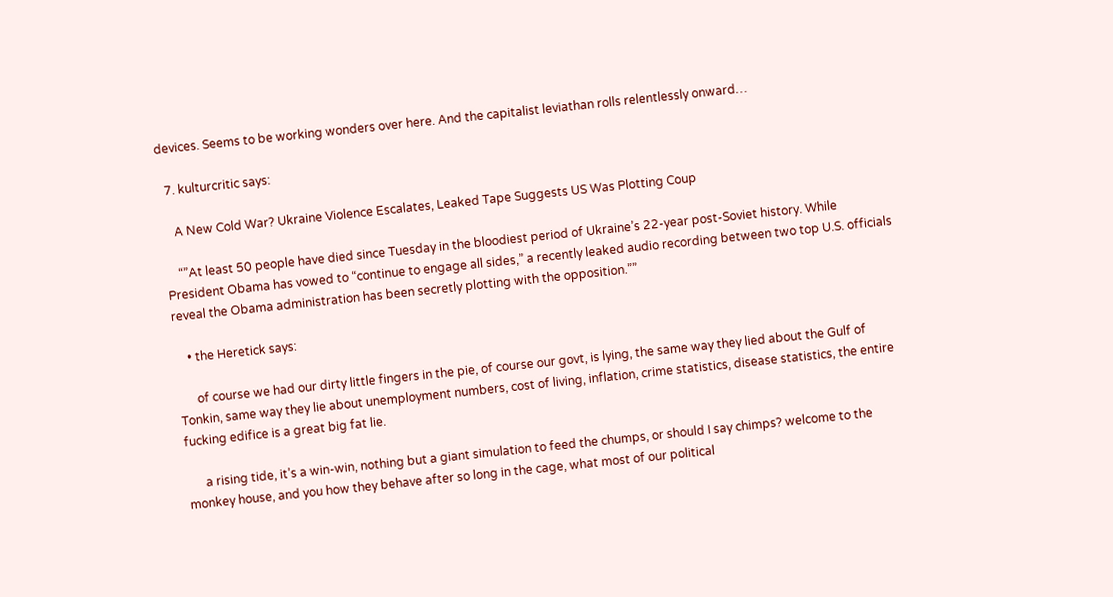devices. Seems to be working wonders over here. And the capitalist leviathan rolls relentlessly onward…

  7. kulturcritic says:

    A New Cold War? Ukraine Violence Escalates, Leaked Tape Suggests US Was Plotting Coup

    “”At least 50 people have died since Tuesday in the bloodiest period of Ukraine’s 22-year post-Soviet history. While President Obama has vowed to “continue to engage all sides,” a recently leaked audio recording between two top U.S. officials reveal the Obama administration has been secretly plotting with the opposition.””

    • the Heretick says:

      of course we had our dirty little fingers in the pie, of course our govt, is lying, the same way they lied about the Gulf of Tonkin, same way they lie about unemployment numbers, cost of living, inflation, crime statistics, disease statistics, the entire fucking edifice is a great big fat lie.

      a rising tide, it’s a win-win, nothing but a giant simulation to feed the chumps, or should I say chimps? welcome to the monkey house, and you how they behave after so long in the cage, what most of our political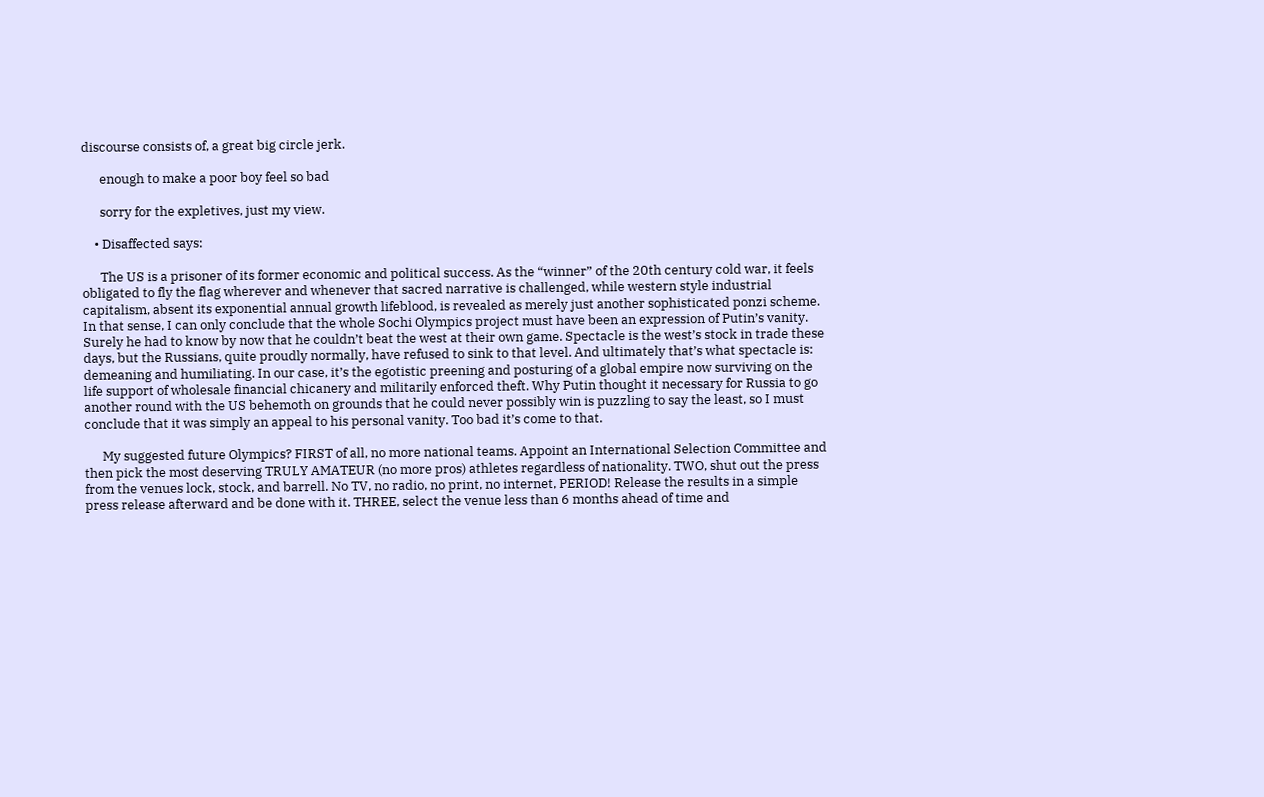discourse consists of, a great big circle jerk.

      enough to make a poor boy feel so bad

      sorry for the expletives, just my view.

    • Disaffected says:

      The US is a prisoner of its former economic and political success. As the “winner” of the 20th century cold war, it feels obligated to fly the flag wherever and whenever that sacred narrative is challenged, while western style industrial capitalism, absent its exponential annual growth lifeblood, is revealed as merely just another sophisticated ponzi scheme. In that sense, I can only conclude that the whole Sochi Olympics project must have been an expression of Putin’s vanity. Surely he had to know by now that he couldn’t beat the west at their own game. Spectacle is the west’s stock in trade these days, but the Russians, quite proudly normally, have refused to sink to that level. And ultimately that’s what spectacle is: demeaning and humiliating. In our case, it’s the egotistic preening and posturing of a global empire now surviving on the life support of wholesale financial chicanery and militarily enforced theft. Why Putin thought it necessary for Russia to go another round with the US behemoth on grounds that he could never possibly win is puzzling to say the least, so I must conclude that it was simply an appeal to his personal vanity. Too bad it’s come to that.

      My suggested future Olympics? FIRST of all, no more national teams. Appoint an International Selection Committee and then pick the most deserving TRULY AMATEUR (no more pros) athletes regardless of nationality. TWO, shut out the press from the venues lock, stock, and barrell. No TV, no radio, no print, no internet, PERIOD! Release the results in a simple press release afterward and be done with it. THREE, select the venue less than 6 months ahead of time and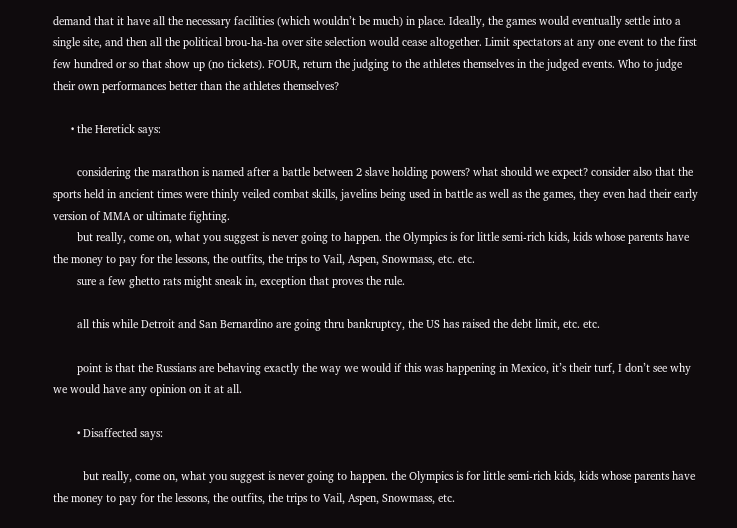demand that it have all the necessary facilities (which wouldn’t be much) in place. Ideally, the games would eventually settle into a single site, and then all the political brou-ha-ha over site selection would cease altogether. Limit spectators at any one event to the first few hundred or so that show up (no tickets). FOUR, return the judging to the athletes themselves in the judged events. Who to judge their own performances better than the athletes themselves?

      • the Heretick says:

        considering the marathon is named after a battle between 2 slave holding powers? what should we expect? consider also that the sports held in ancient times were thinly veiled combat skills, javelins being used in battle as well as the games, they even had their early version of MMA or ultimate fighting.
        but really, come on, what you suggest is never going to happen. the Olympics is for little semi-rich kids, kids whose parents have the money to pay for the lessons, the outfits, the trips to Vail, Aspen, Snowmass, etc. etc.
        sure a few ghetto rats might sneak in, exception that proves the rule.

        all this while Detroit and San Bernardino are going thru bankruptcy, the US has raised the debt limit, etc. etc.

        point is that the Russians are behaving exactly the way we would if this was happening in Mexico, it’s their turf, I don’t see why we would have any opinion on it at all.

        • Disaffected says:

          but really, come on, what you suggest is never going to happen. the Olympics is for little semi-rich kids, kids whose parents have the money to pay for the lessons, the outfits, the trips to Vail, Aspen, Snowmass, etc.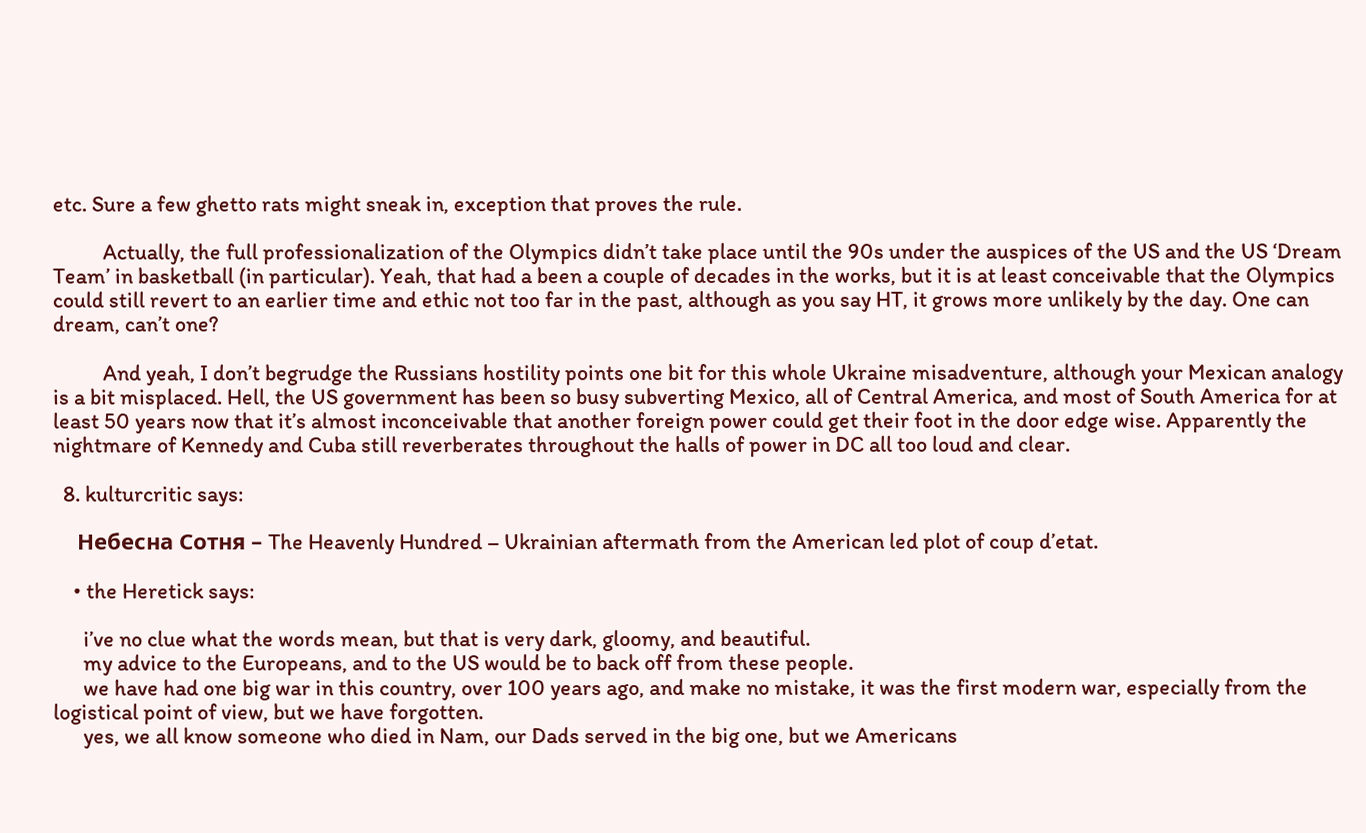etc. Sure a few ghetto rats might sneak in, exception that proves the rule.

          Actually, the full professionalization of the Olympics didn’t take place until the 90s under the auspices of the US and the US ‘Dream Team’ in basketball (in particular). Yeah, that had a been a couple of decades in the works, but it is at least conceivable that the Olympics could still revert to an earlier time and ethic not too far in the past, although as you say HT, it grows more unlikely by the day. One can dream, can’t one?

          And yeah, I don’t begrudge the Russians hostility points one bit for this whole Ukraine misadventure, although your Mexican analogy is a bit misplaced. Hell, the US government has been so busy subverting Mexico, all of Central America, and most of South America for at least 50 years now that it’s almost inconceivable that another foreign power could get their foot in the door edge wise. Apparently the nightmare of Kennedy and Cuba still reverberates throughout the halls of power in DC all too loud and clear.

  8. kulturcritic says:

    Небесна Сотня – The Heavenly Hundred – Ukrainian aftermath from the American led plot of coup d’etat.

    • the Heretick says:

      i’ve no clue what the words mean, but that is very dark, gloomy, and beautiful.
      my advice to the Europeans, and to the US would be to back off from these people.
      we have had one big war in this country, over 100 years ago, and make no mistake, it was the first modern war, especially from the logistical point of view, but we have forgotten.
      yes, we all know someone who died in Nam, our Dads served in the big one, but we Americans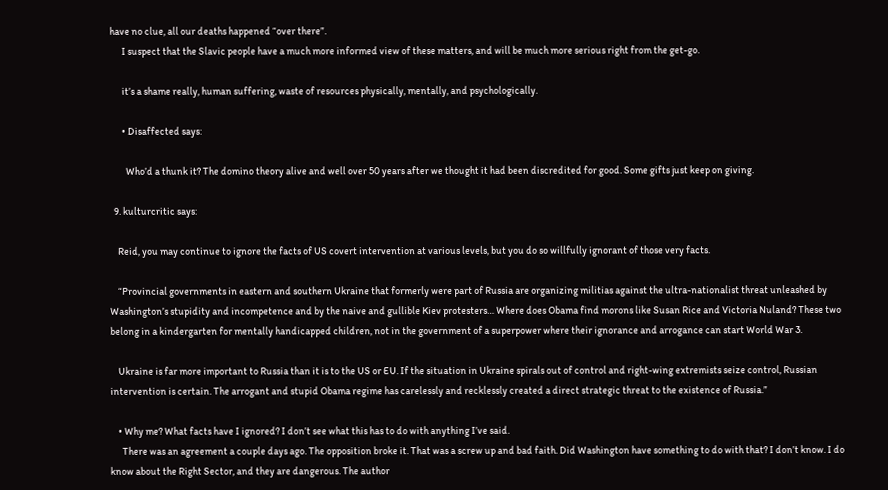have no clue, all our deaths happened “over there”.
      I suspect that the Slavic people have a much more informed view of these matters, and will be much more serious right from the get-go.

      it’s a shame really, human suffering, waste of resources physically, mentally, and psychologically.

      • Disaffected says:

        Who’d a thunk it? The domino theory alive and well over 50 years after we thought it had been discredited for good. Some gifts just keep on giving.

  9. kulturcritic says:

    Reid, you may continue to ignore the facts of US covert intervention at various levels, but you do so willfully ignorant of those very facts.

    “Provincial governments in eastern and southern Ukraine that formerly were part of Russia are organizing militias against the ultra-nationalist threat unleashed by Washington’s stupidity and incompetence and by the naive and gullible Kiev protesters… Where does Obama find morons like Susan Rice and Victoria Nuland? These two belong in a kindergarten for mentally handicapped children, not in the government of a superpower where their ignorance and arrogance can start World War 3.

    Ukraine is far more important to Russia than it is to the US or EU. If the situation in Ukraine spirals out of control and right-wing extremists seize control, Russian intervention is certain. The arrogant and stupid Obama regime has carelessly and recklessly created a direct strategic threat to the existence of Russia.”

    • Why me? What facts have I ignored? I don’t see what this has to do with anything I’ve said.
      There was an agreement a couple days ago. The opposition broke it. That was a screw up and bad faith. Did Washington have something to do with that? I don’t know. I do know about the Right Sector, and they are dangerous. The author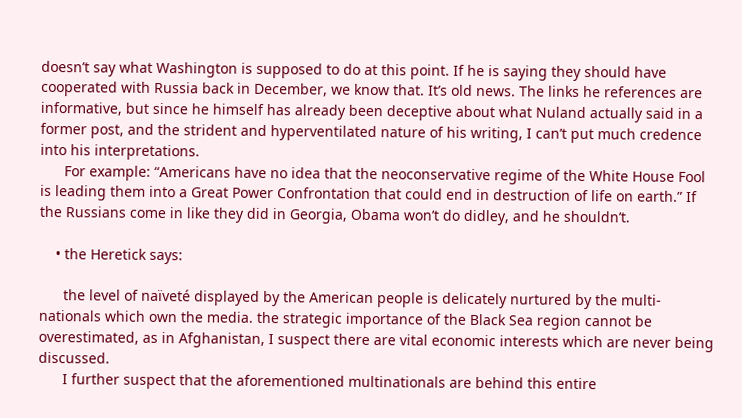doesn’t say what Washington is supposed to do at this point. If he is saying they should have cooperated with Russia back in December, we know that. It’s old news. The links he references are informative, but since he himself has already been deceptive about what Nuland actually said in a former post, and the strident and hyperventilated nature of his writing, I can’t put much credence into his interpretations.
      For example: “Americans have no idea that the neoconservative regime of the White House Fool is leading them into a Great Power Confrontation that could end in destruction of life on earth.” If the Russians come in like they did in Georgia, Obama won’t do didley, and he shouldn’t.

    • the Heretick says:

      the level of naïveté displayed by the American people is delicately nurtured by the multi-nationals which own the media. the strategic importance of the Black Sea region cannot be overestimated, as in Afghanistan, I suspect there are vital economic interests which are never being discussed.
      I further suspect that the aforementioned multinationals are behind this entire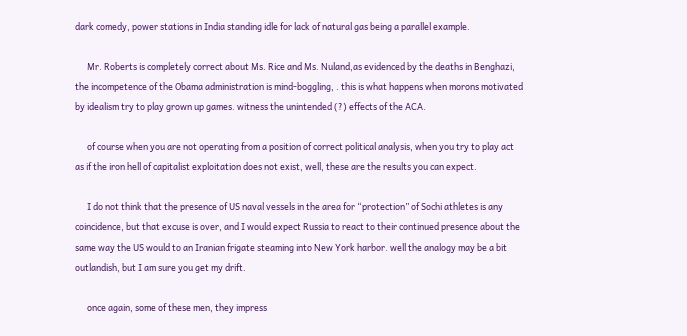dark comedy, power stations in India standing idle for lack of natural gas being a parallel example.

      Mr. Roberts is completely correct about Ms. Rice and Ms. Nuland,as evidenced by the deaths in Benghazi, the incompetence of the Obama administration is mind-boggling, . this is what happens when morons motivated by idealism try to play grown up games. witness the unintended (?) effects of the ACA.

      of course when you are not operating from a position of correct political analysis, when you try to play act as if the iron hell of capitalist exploitation does not exist, well, these are the results you can expect.

      I do not think that the presence of US naval vessels in the area for “protection” of Sochi athletes is any coincidence, but that excuse is over, and I would expect Russia to react to their continued presence about the same way the US would to an Iranian frigate steaming into New York harbor. well the analogy may be a bit outlandish, but I am sure you get my drift.

      once again, some of these men, they impress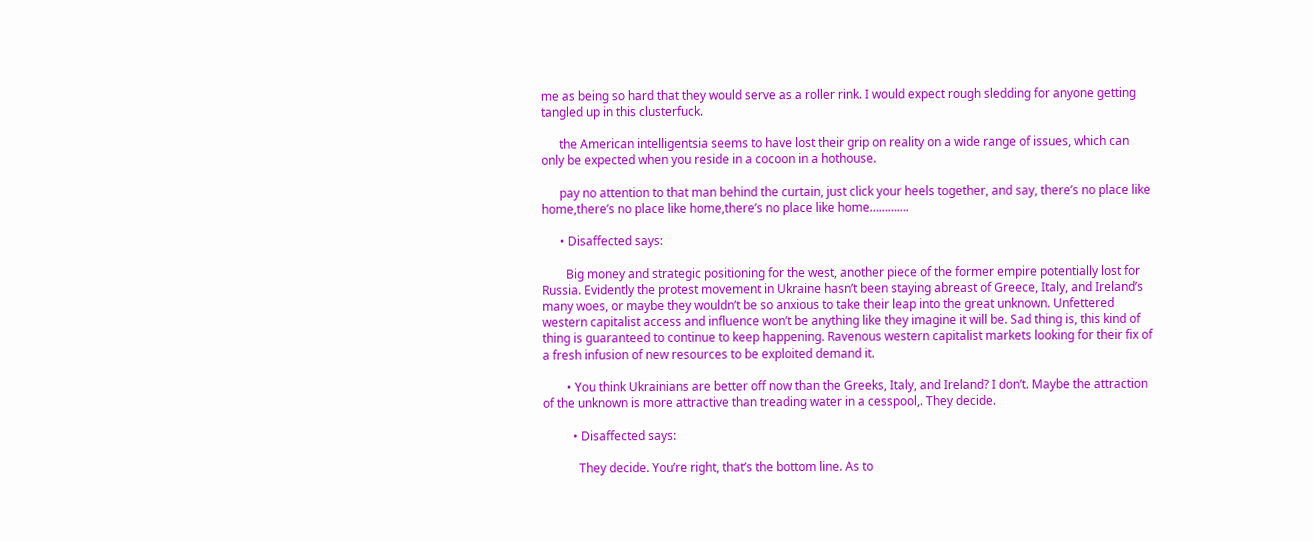me as being so hard that they would serve as a roller rink. I would expect rough sledding for anyone getting tangled up in this clusterfuck.

      the American intelligentsia seems to have lost their grip on reality on a wide range of issues, which can only be expected when you reside in a cocoon in a hothouse.

      pay no attention to that man behind the curtain, just click your heels together, and say, there’s no place like home,there’s no place like home,there’s no place like home………….

      • Disaffected says:

        Big money and strategic positioning for the west, another piece of the former empire potentially lost for Russia. Evidently the protest movement in Ukraine hasn’t been staying abreast of Greece, Italy, and Ireland’s many woes, or maybe they wouldn’t be so anxious to take their leap into the great unknown. Unfettered western capitalist access and influence won’t be anything like they imagine it will be. Sad thing is, this kind of thing is guaranteed to continue to keep happening. Ravenous western capitalist markets looking for their fix of a fresh infusion of new resources to be exploited demand it.

        • You think Ukrainians are better off now than the Greeks, Italy, and Ireland? I don’t. Maybe the attraction of the unknown is more attractive than treading water in a cesspool,. They decide.

          • Disaffected says:

            They decide. You’re right, that’s the bottom line. As to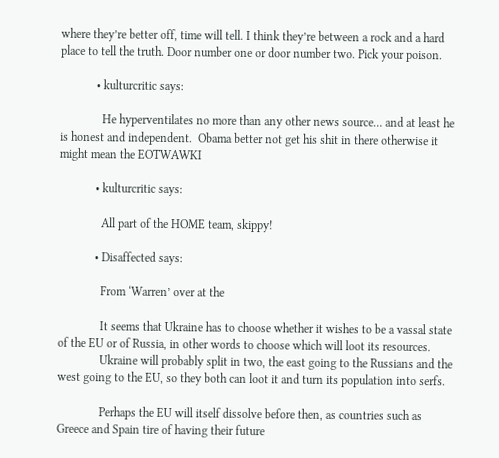where they’re better off, time will tell. I think they’re between a rock and a hard place to tell the truth. Door number one or door number two. Pick your poison.

            • kulturcritic says:

              He hyperventilates no more than any other news source… and at least he is honest and independent.  Obama better not get his shit in there otherwise it might mean the EOTWAWKI

            • kulturcritic says:

              All part of the HOME team, skippy!

            • Disaffected says:

              From ‘Warren’ over at the

              It seems that Ukraine has to choose whether it wishes to be a vassal state of the EU or of Russia, in other words to choose which will loot its resources.
              Ukraine will probably split in two, the east going to the Russians and the west going to the EU, so they both can loot it and turn its population into serfs.

              Perhaps the EU will itself dissolve before then, as countries such as Greece and Spain tire of having their future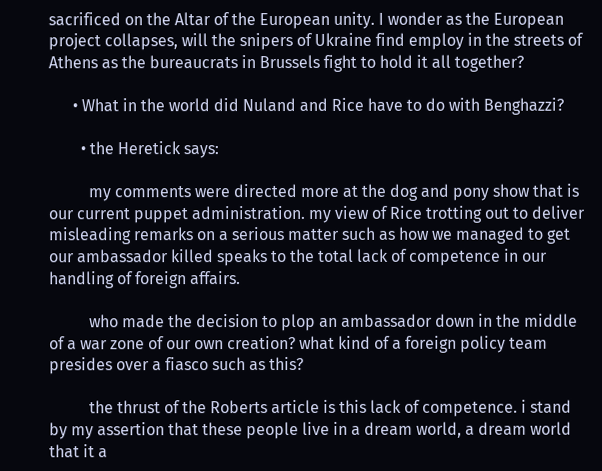sacrificed on the Altar of the European unity. I wonder as the European project collapses, will the snipers of Ukraine find employ in the streets of Athens as the bureaucrats in Brussels fight to hold it all together?

      • What in the world did Nuland and Rice have to do with Benghazzi?

        • the Heretick says:

          my comments were directed more at the dog and pony show that is our current puppet administration. my view of Rice trotting out to deliver misleading remarks on a serious matter such as how we managed to get our ambassador killed speaks to the total lack of competence in our handling of foreign affairs.

          who made the decision to plop an ambassador down in the middle of a war zone of our own creation? what kind of a foreign policy team presides over a fiasco such as this?

          the thrust of the Roberts article is this lack of competence. i stand by my assertion that these people live in a dream world, a dream world that it a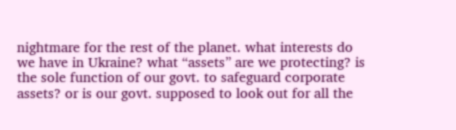nightmare for the rest of the planet. what interests do we have in Ukraine? what “assets” are we protecting? is the sole function of our govt. to safeguard corporate assets? or is our govt. supposed to look out for all the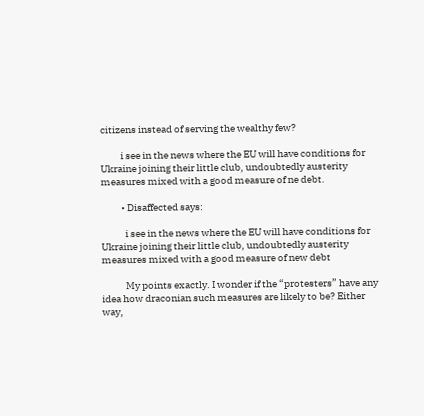citizens instead of serving the wealthy few?

          i see in the news where the EU will have conditions for Ukraine joining their little club, undoubtedly austerity measures mixed with a good measure of ne debt.

          • Disaffected says:

            i see in the news where the EU will have conditions for Ukraine joining their little club, undoubtedly austerity measures mixed with a good measure of new debt

            My points exactly. I wonder if the “protesters” have any idea how draconian such measures are likely to be? Either way,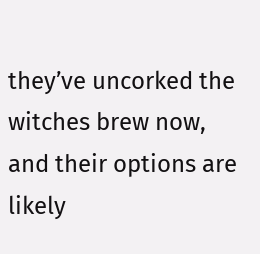they’ve uncorked the witches brew now, and their options are likely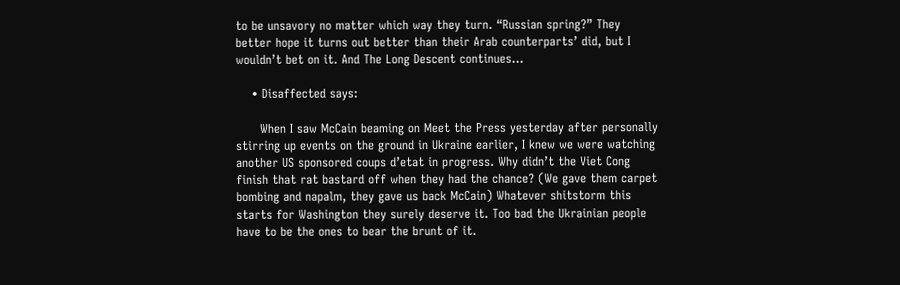to be unsavory no matter which way they turn. “Russian spring?” They better hope it turns out better than their Arab counterparts’ did, but I wouldn’t bet on it. And The Long Descent continues…

    • Disaffected says:

      When I saw McCain beaming on Meet the Press yesterday after personally stirring up events on the ground in Ukraine earlier, I knew we were watching another US sponsored coups d’etat in progress. Why didn’t the Viet Cong finish that rat bastard off when they had the chance? (We gave them carpet bombing and napalm, they gave us back McCain) Whatever shitstorm this starts for Washington they surely deserve it. Too bad the Ukrainian people have to be the ones to bear the brunt of it.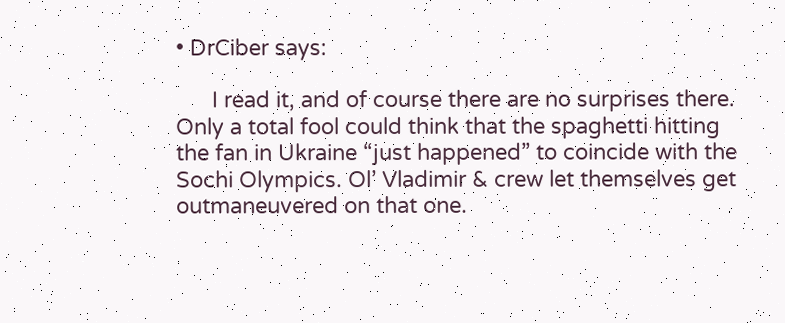• DrCiber says:

      I read it, and of course there are no surprises there. Only a total fool could think that the spaghetti hitting the fan in Ukraine “just happened” to coincide with the Sochi Olympics. Ol’ Vladimir & crew let themselves get outmaneuvered on that one.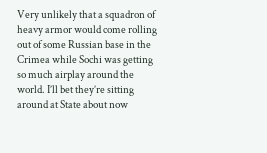Very unlikely that a squadron of heavy armor would come rolling out of some Russian base in the Crimea while Sochi was getting so much airplay around the world. I’ll bet they’re sitting around at State about now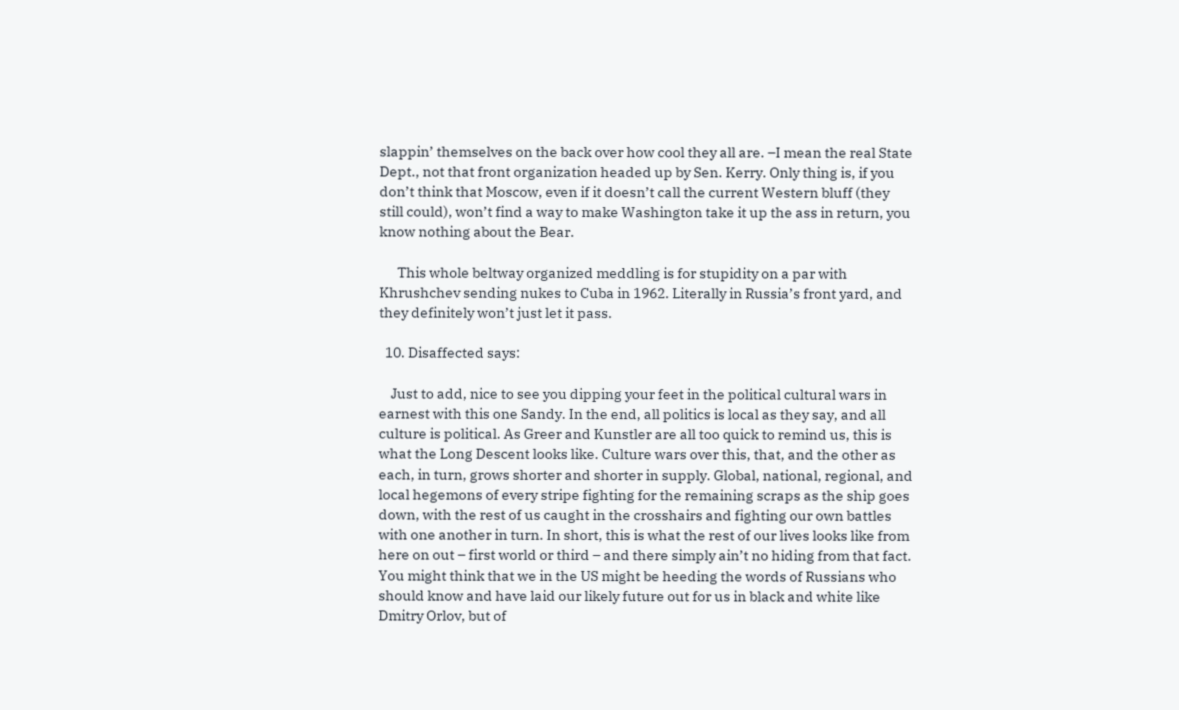slappin’ themselves on the back over how cool they all are. –I mean the real State Dept., not that front organization headed up by Sen. Kerry. Only thing is, if you don’t think that Moscow, even if it doesn’t call the current Western bluff (they still could), won’t find a way to make Washington take it up the ass in return, you know nothing about the Bear.

      This whole beltway organized meddling is for stupidity on a par with Khrushchev sending nukes to Cuba in 1962. Literally in Russia’s front yard, and they definitely won’t just let it pass.

  10. Disaffected says:

    Just to add, nice to see you dipping your feet in the political cultural wars in earnest with this one Sandy. In the end, all politics is local as they say, and all culture is political. As Greer and Kunstler are all too quick to remind us, this is what the Long Descent looks like. Culture wars over this, that, and the other as each, in turn, grows shorter and shorter in supply. Global, national, regional, and local hegemons of every stripe fighting for the remaining scraps as the ship goes down, with the rest of us caught in the crosshairs and fighting our own battles with one another in turn. In short, this is what the rest of our lives looks like from here on out – first world or third – and there simply ain’t no hiding from that fact. You might think that we in the US might be heeding the words of Russians who should know and have laid our likely future out for us in black and white like Dmitry Orlov, but of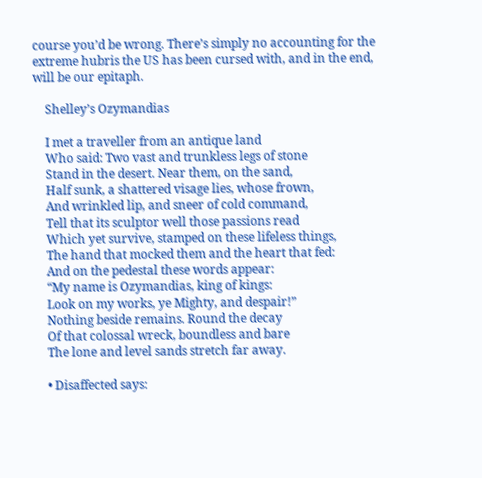course you’d be wrong. There’s simply no accounting for the extreme hubris the US has been cursed with, and in the end, will be our epitaph.

    Shelley’s Ozymandias

    I met a traveller from an antique land
    Who said: Two vast and trunkless legs of stone
    Stand in the desert. Near them, on the sand,
    Half sunk, a shattered visage lies, whose frown,
    And wrinkled lip, and sneer of cold command,
    Tell that its sculptor well those passions read
    Which yet survive, stamped on these lifeless things,
    The hand that mocked them and the heart that fed:
    And on the pedestal these words appear:
    “My name is Ozymandias, king of kings:
    Look on my works, ye Mighty, and despair!”
    Nothing beside remains. Round the decay
    Of that colossal wreck, boundless and bare
    The lone and level sands stretch far away.

    • Disaffected says: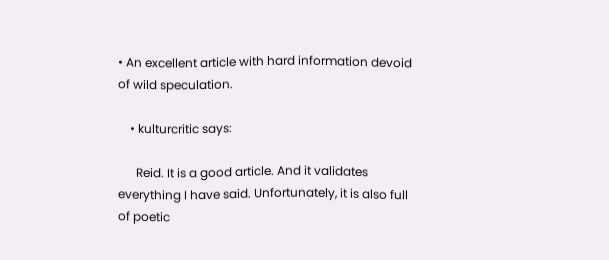• An excellent article with hard information devoid of wild speculation.

    • kulturcritic says:

      Reid. It is a good article. And it validates everything I have said. Unfortunately, it is also full of poetic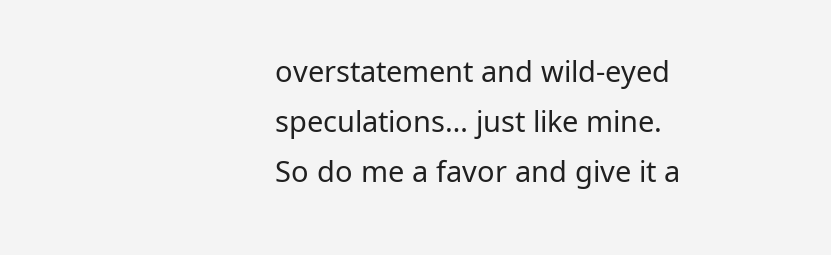overstatement and wild-eyed speculations… just like mine. So do me a favor and give it a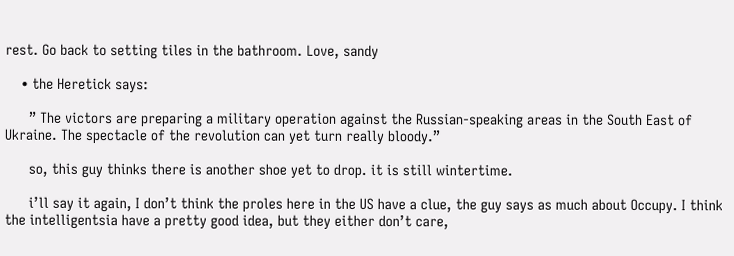rest. Go back to setting tiles in the bathroom. Love, sandy

    • the Heretick says:

      ” The victors are preparing a military operation against the Russian-speaking areas in the South East of Ukraine. The spectacle of the revolution can yet turn really bloody.”

      so, this guy thinks there is another shoe yet to drop. it is still wintertime.

      i’ll say it again, I don’t think the proles here in the US have a clue, the guy says as much about Occupy. I think the intelligentsia have a pretty good idea, but they either don’t care,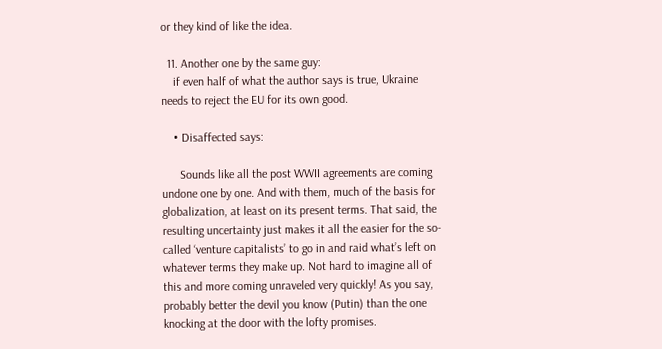or they kind of like the idea.

  11. Another one by the same guy:
    if even half of what the author says is true, Ukraine needs to reject the EU for its own good.

    • Disaffected says:

      Sounds like all the post WWII agreements are coming undone one by one. And with them, much of the basis for globalization, at least on its present terms. That said, the resulting uncertainty just makes it all the easier for the so-called ‘venture capitalists’ to go in and raid what’s left on whatever terms they make up. Not hard to imagine all of this and more coming unraveled very quickly! As you say, probably better the devil you know (Putin) than the one knocking at the door with the lofty promises.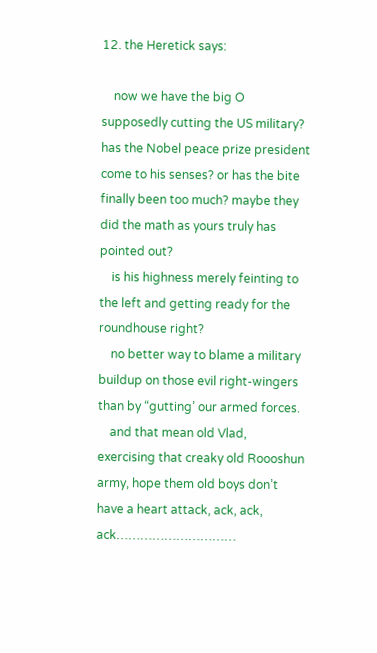12. the Heretick says:

    now we have the big O supposedly cutting the US military? has the Nobel peace prize president come to his senses? or has the bite finally been too much? maybe they did the math as yours truly has pointed out?
    is his highness merely feinting to the left and getting ready for the roundhouse right?
    no better way to blame a military buildup on those evil right-wingers than by “gutting’ our armed forces.
    and that mean old Vlad, exercising that creaky old Roooshun army, hope them old boys don’t have a heart attack, ack, ack, ack…………………………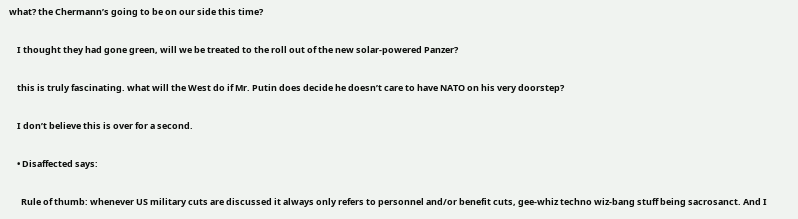what? the Chermann’s going to be on our side this time?

    I thought they had gone green, will we be treated to the roll out of the new solar-powered Panzer?

    this is truly fascinating. what will the West do if Mr. Putin does decide he doesn’t care to have NATO on his very doorstep?

    I don’t believe this is over for a second.

    • Disaffected says:

      Rule of thumb: whenever US military cuts are discussed it always only refers to personnel and/or benefit cuts, gee-whiz techno wiz-bang stuff being sacrosanct. And I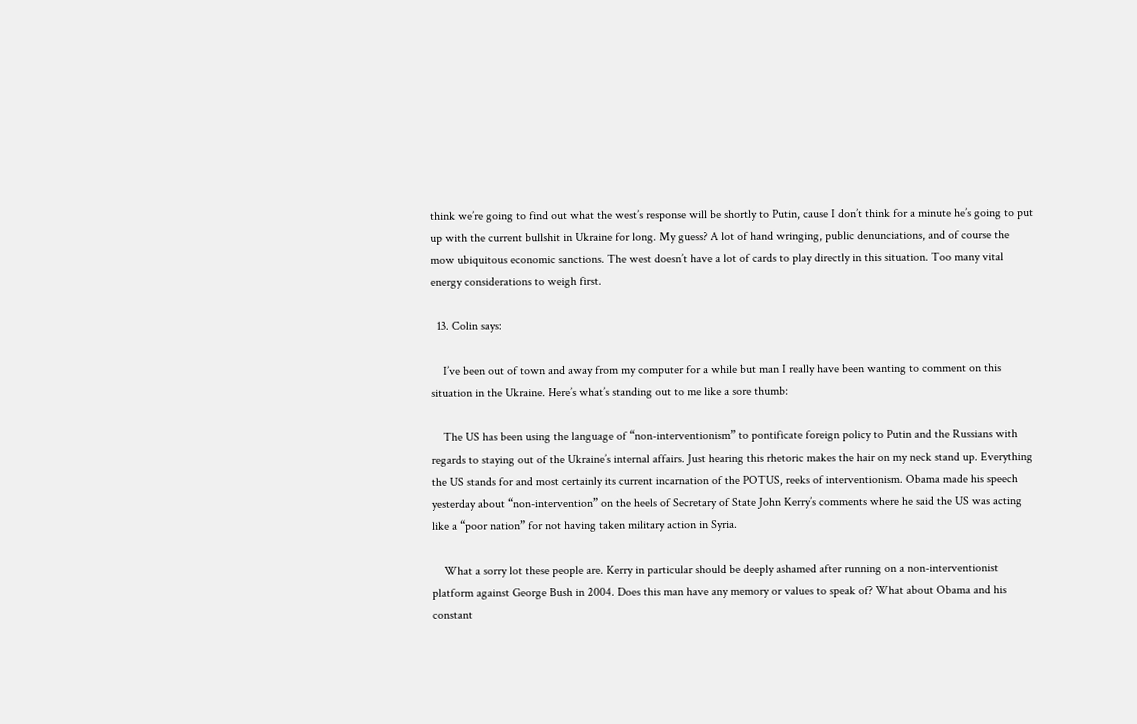think we’re going to find out what the west’s response will be shortly to Putin, cause I don’t think for a minute he’s going to put up with the current bullshit in Ukraine for long. My guess? A lot of hand wringing, public denunciations, and of course the mow ubiquitous economic sanctions. The west doesn’t have a lot of cards to play directly in this situation. Too many vital energy considerations to weigh first.

  13. Colin says:

    I’ve been out of town and away from my computer for a while but man I really have been wanting to comment on this situation in the Ukraine. Here’s what’s standing out to me like a sore thumb:

    The US has been using the language of “non-interventionism” to pontificate foreign policy to Putin and the Russians with regards to staying out of the Ukraine’s internal affairs. Just hearing this rhetoric makes the hair on my neck stand up. Everything the US stands for and most certainly its current incarnation of the POTUS, reeks of interventionism. Obama made his speech yesterday about “non-intervention” on the heels of Secretary of State John Kerry’s comments where he said the US was acting like a “poor nation” for not having taken military action in Syria.

    What a sorry lot these people are. Kerry in particular should be deeply ashamed after running on a non-interventionist platform against George Bush in 2004. Does this man have any memory or values to speak of? What about Obama and his constant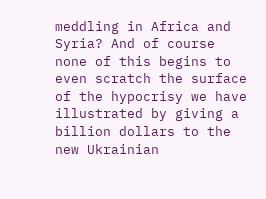meddling in Africa and Syria? And of course none of this begins to even scratch the surface of the hypocrisy we have illustrated by giving a billion dollars to the new Ukrainian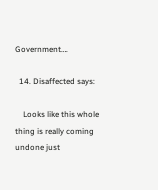Government….

  14. Disaffected says:

    Looks like this whole thing is really coming undone just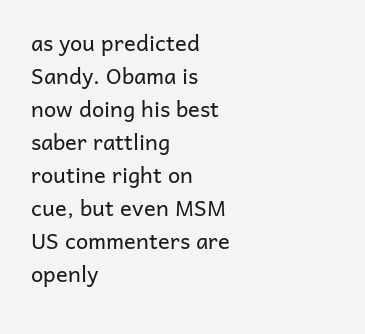as you predicted Sandy. Obama is now doing his best saber rattling routine right on cue, but even MSM US commenters are openly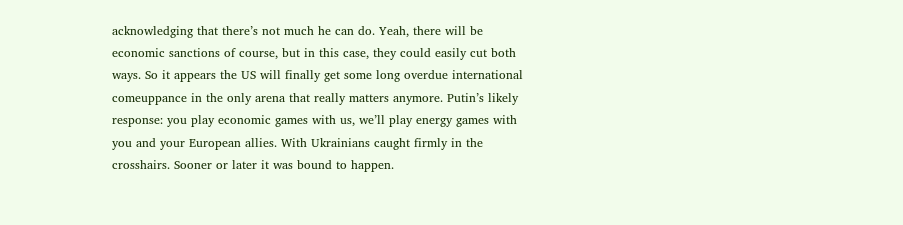acknowledging that there’s not much he can do. Yeah, there will be economic sanctions of course, but in this case, they could easily cut both ways. So it appears the US will finally get some long overdue international comeuppance in the only arena that really matters anymore. Putin’s likely response: you play economic games with us, we’ll play energy games with you and your European allies. With Ukrainians caught firmly in the crosshairs. Sooner or later it was bound to happen.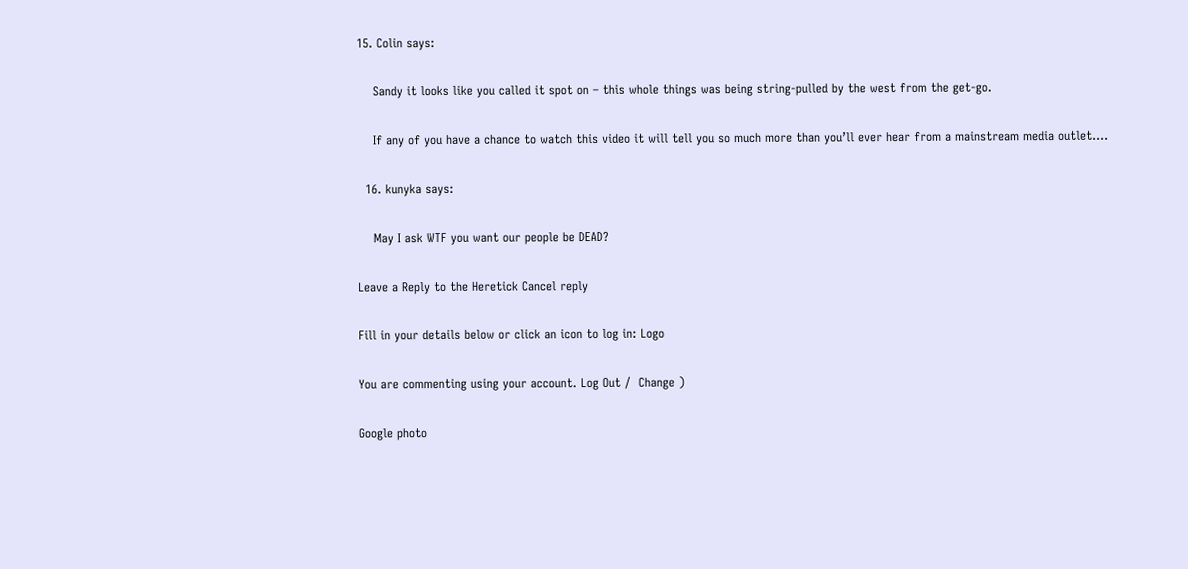15. Colin says:

    Sandy it looks like you called it spot on – this whole things was being string-pulled by the west from the get-go.

    If any of you have a chance to watch this video it will tell you so much more than you’ll ever hear from a mainstream media outlet….

  16. kunyka says:

    May I ask WTF you want our people be DEAD?

Leave a Reply to the Heretick Cancel reply

Fill in your details below or click an icon to log in: Logo

You are commenting using your account. Log Out /  Change )

Google photo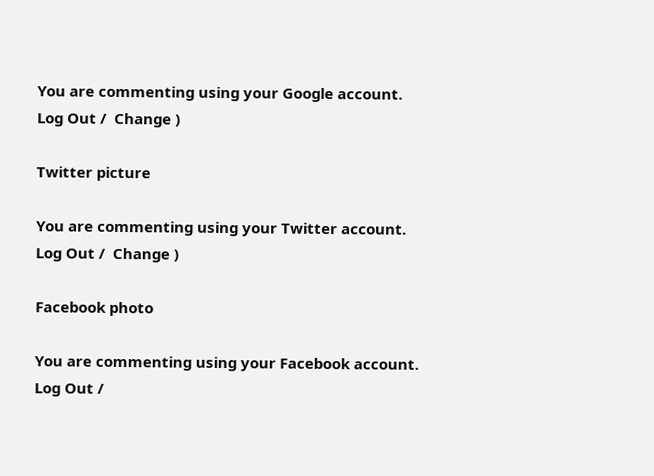You are commenting using your Google account. Log Out /  Change )

Twitter picture

You are commenting using your Twitter account. Log Out /  Change )

Facebook photo

You are commenting using your Facebook account. Log Out /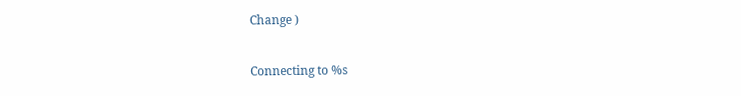Change )

Connecting to %s